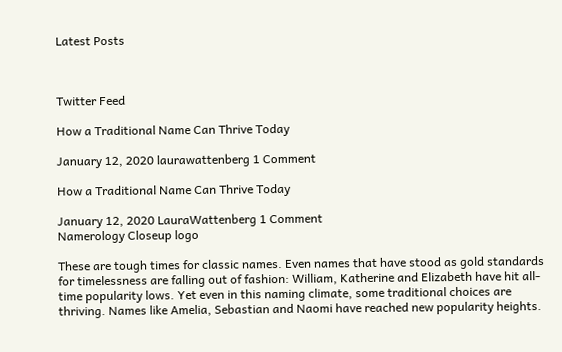Latest Posts



Twitter Feed

How a Traditional Name Can Thrive Today

January 12, 2020 laurawattenberg 1 Comment

How a Traditional Name Can Thrive Today

January 12, 2020 LauraWattenberg 1 Comment
Namerology Closeup logo

These are tough times for classic names. Even names that have stood as gold standards for timelessness are falling out of fashion: William, Katherine and Elizabeth have hit all-time popularity lows. Yet even in this naming climate, some traditional choices are thriving. Names like Amelia, Sebastian and Naomi have reached new popularity heights.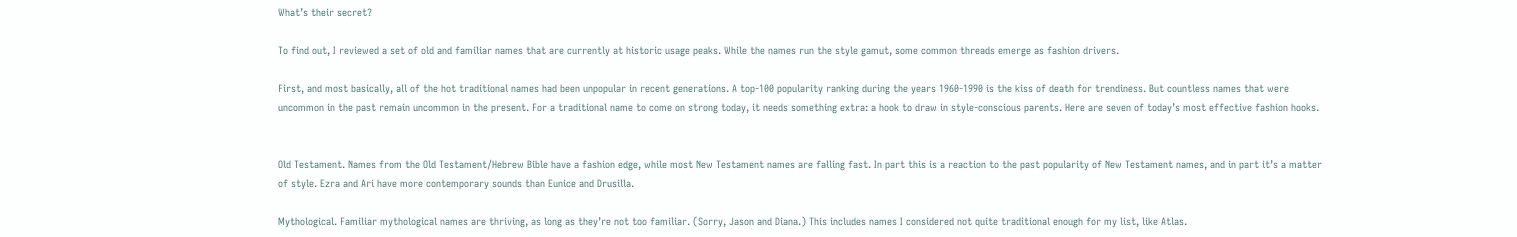What’s their secret?

To find out, I reviewed a set of old and familiar names that are currently at historic usage peaks. While the names run the style gamut, some common threads emerge as fashion drivers.

First, and most basically, all of the hot traditional names had been unpopular in recent generations. A top-100 popularity ranking during the years 1960-1990 is the kiss of death for trendiness. But countless names that were uncommon in the past remain uncommon in the present. For a traditional name to come on strong today, it needs something extra: a hook to draw in style-conscious parents. Here are seven of today’s most effective fashion hooks.


Old Testament. Names from the Old Testament/Hebrew Bible have a fashion edge, while most New Testament names are falling fast. In part this is a reaction to the past popularity of New Testament names, and in part it’s a matter of style. Ezra and Ari have more contemporary sounds than Eunice and Drusilla.

Mythological. Familiar mythological names are thriving, as long as they’re not too familiar. (Sorry, Jason and Diana.) This includes names I considered not quite traditional enough for my list, like Atlas.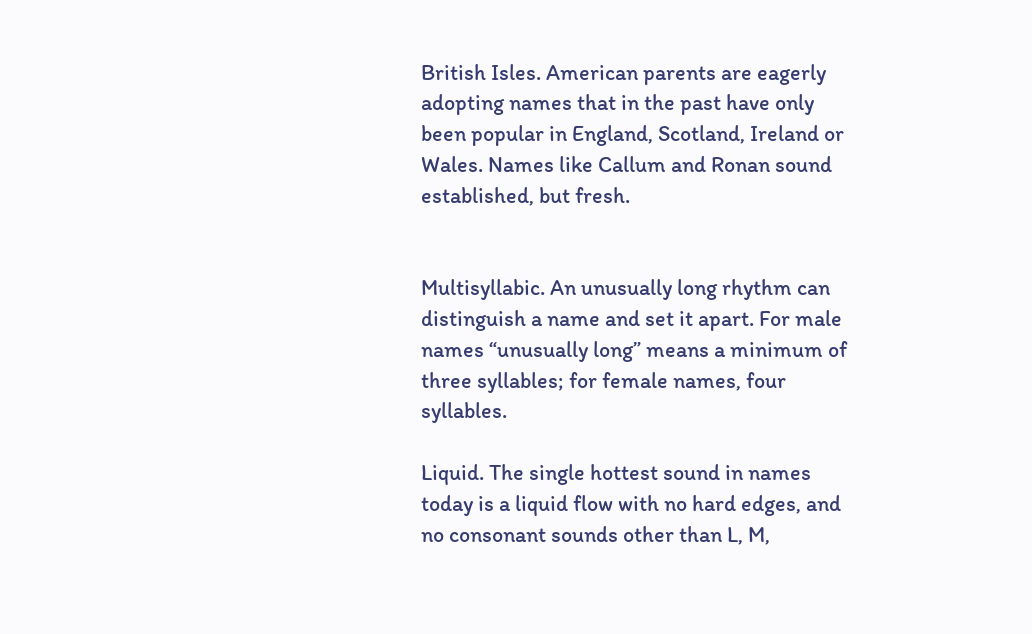British Isles. American parents are eagerly adopting names that in the past have only been popular in England, Scotland, Ireland or Wales. Names like Callum and Ronan sound established, but fresh.


Multisyllabic. An unusually long rhythm can distinguish a name and set it apart. For male names “unusually long” means a minimum of three syllables; for female names, four syllables.

Liquid. The single hottest sound in names today is a liquid flow with no hard edges, and no consonant sounds other than L, M,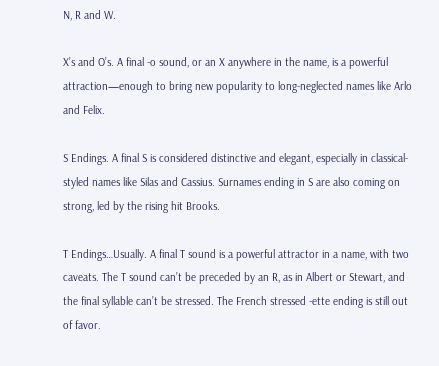N, R and W.

X’s and O’s. A final -o sound, or an X anywhere in the name, is a powerful attraction—enough to bring new popularity to long-neglected names like Arlo and Felix.

S Endings. A final S is considered distinctive and elegant, especially in classical-styled names like Silas and Cassius. Surnames ending in S are also coming on strong, led by the rising hit Brooks.

T Endings…Usually. A final T sound is a powerful attractor in a name, with two caveats. The T sound can’t be preceded by an R, as in Albert or Stewart, and the final syllable can’t be stressed. The French stressed -ette ending is still out of favor.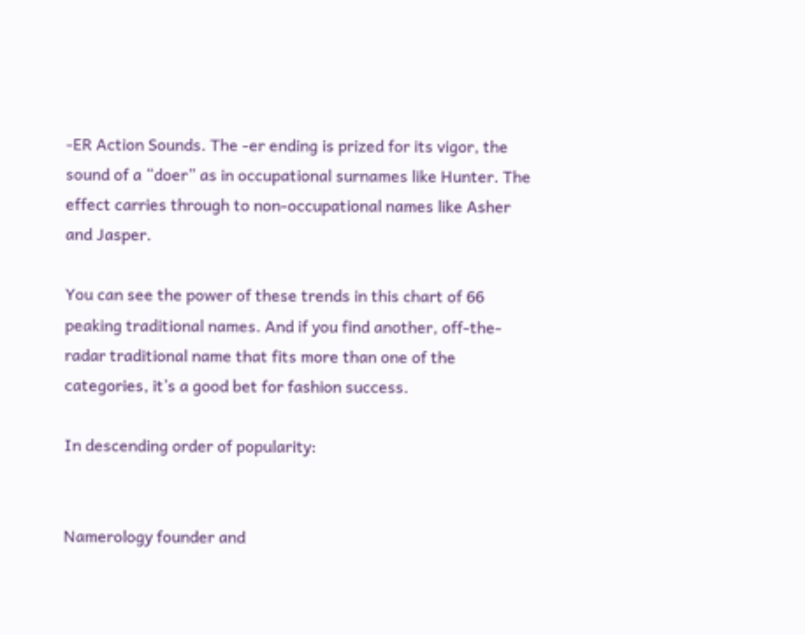-ER Action Sounds. The -er ending is prized for its vigor, the sound of a “doer” as in occupational surnames like Hunter. The effect carries through to non-occupational names like Asher and Jasper.

You can see the power of these trends in this chart of 66 peaking traditional names. And if you find another, off-the-radar traditional name that fits more than one of the categories, it’s a good bet for fashion success.

In descending order of popularity:


Namerology founder and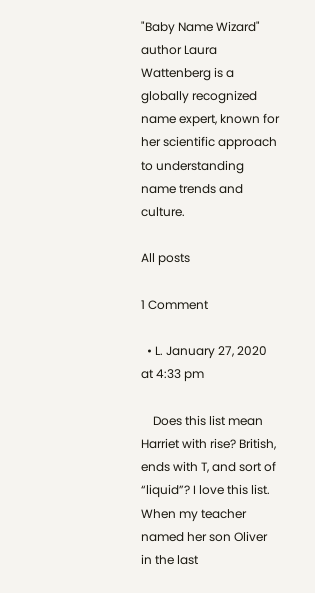"Baby Name Wizard" author Laura Wattenberg is a globally recognized name expert, known for her scientific approach to understanding name trends and culture.

All posts

1 Comment

  • L. January 27, 2020 at 4:33 pm

    Does this list mean Harriet with rise? British, ends with T, and sort of “liquid”? I love this list. When my teacher named her son Oliver in the last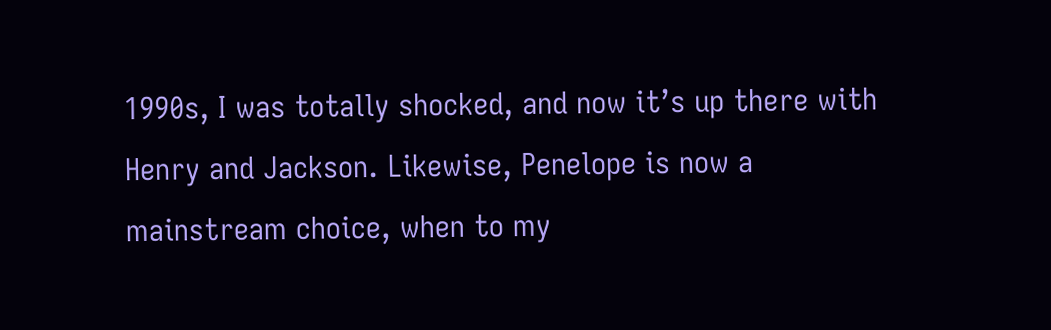1990s, I was totally shocked, and now it’s up there with Henry and Jackson. Likewise, Penelope is now a mainstream choice, when to my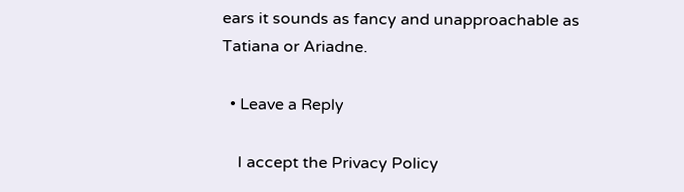ears it sounds as fancy and unapproachable as Tatiana or Ariadne.

  • Leave a Reply

    I accept the Privacy Policy